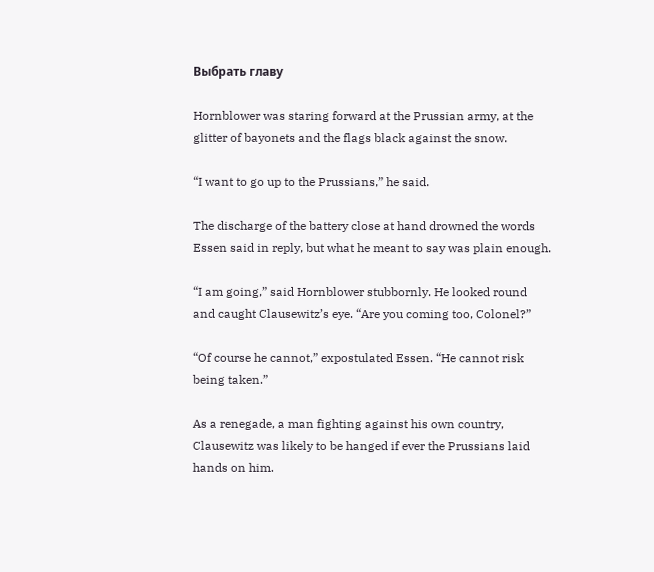Выбрать главу

Hornblower was staring forward at the Prussian army, at the glitter of bayonets and the flags black against the snow.

“I want to go up to the Prussians,” he said.

The discharge of the battery close at hand drowned the words Essen said in reply, but what he meant to say was plain enough.

“I am going,” said Hornblower stubbornly. He looked round and caught Clausewitz’s eye. “Are you coming too, Colonel?”

“Of course he cannot,” expostulated Essen. “He cannot risk being taken.”

As a renegade, a man fighting against his own country, Clausewitz was likely to be hanged if ever the Prussians laid hands on him.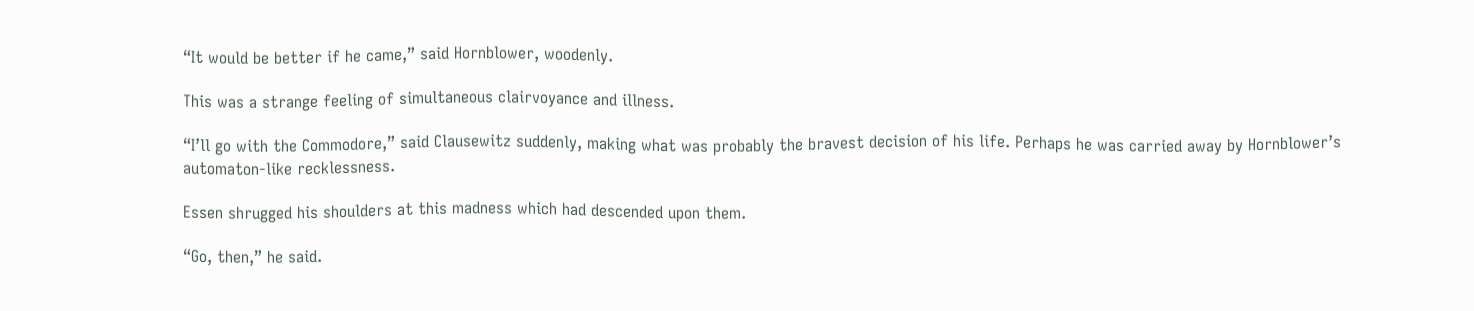“It would be better if he came,” said Hornblower, woodenly.

This was a strange feeling of simultaneous clairvoyance and illness.

“I’ll go with the Commodore,” said Clausewitz suddenly, making what was probably the bravest decision of his life. Perhaps he was carried away by Hornblower’s automaton-like recklessness.

Essen shrugged his shoulders at this madness which had descended upon them.

“Go, then,” he said.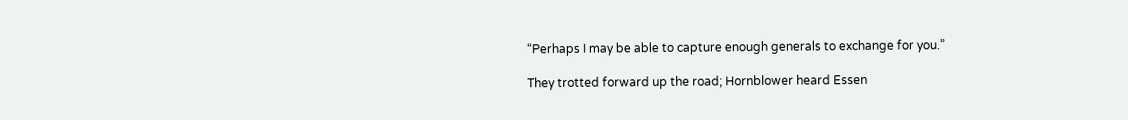“Perhaps I may be able to capture enough generals to exchange for you.”

They trotted forward up the road; Hornblower heard Essen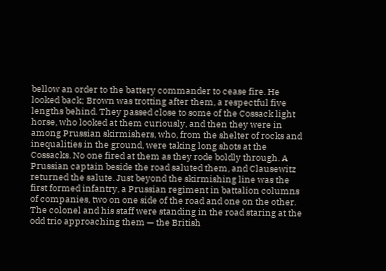bellow an order to the battery commander to cease fire. He looked back; Brown was trotting after them, a respectful five lengths behind. They passed close to some of the Cossack light horse, who looked at them curiously, and then they were in among Prussian skirmishers, who, from the shelter of rocks and inequalities in the ground, were taking long shots at the Cossacks. No one fired at them as they rode boldly through. A Prussian captain beside the road saluted them, and Clausewitz returned the salute. Just beyond the skirmishing line was the first formed infantry, a Prussian regiment in battalion columns of companies, two on one side of the road and one on the other. The colonel and his staff were standing in the road staring at the odd trio approaching them — the British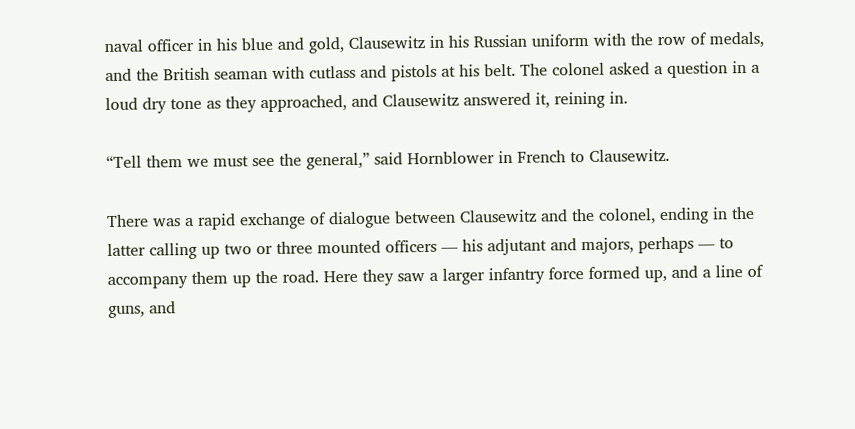naval officer in his blue and gold, Clausewitz in his Russian uniform with the row of medals, and the British seaman with cutlass and pistols at his belt. The colonel asked a question in a loud dry tone as they approached, and Clausewitz answered it, reining in.

“Tell them we must see the general,” said Hornblower in French to Clausewitz.

There was a rapid exchange of dialogue between Clausewitz and the colonel, ending in the latter calling up two or three mounted officers — his adjutant and majors, perhaps — to accompany them up the road. Here they saw a larger infantry force formed up, and a line of guns, and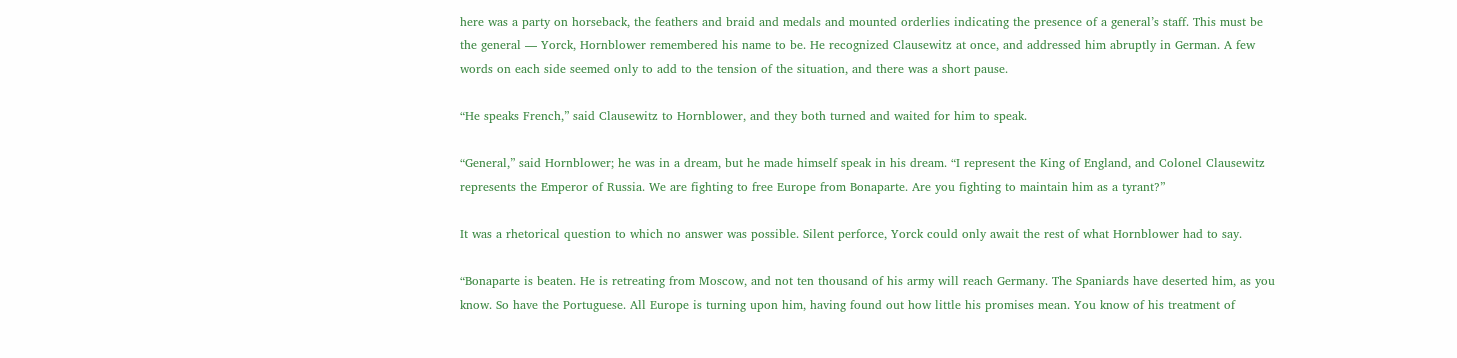here was a party on horseback, the feathers and braid and medals and mounted orderlies indicating the presence of a general’s staff. This must be the general — Yorck, Hornblower remembered his name to be. He recognized Clausewitz at once, and addressed him abruptly in German. A few words on each side seemed only to add to the tension of the situation, and there was a short pause.

“He speaks French,” said Clausewitz to Hornblower, and they both turned and waited for him to speak.

“General,” said Hornblower; he was in a dream, but he made himself speak in his dream. “I represent the King of England, and Colonel Clausewitz represents the Emperor of Russia. We are fighting to free Europe from Bonaparte. Are you fighting to maintain him as a tyrant?”

It was a rhetorical question to which no answer was possible. Silent perforce, Yorck could only await the rest of what Hornblower had to say.

“Bonaparte is beaten. He is retreating from Moscow, and not ten thousand of his army will reach Germany. The Spaniards have deserted him, as you know. So have the Portuguese. All Europe is turning upon him, having found out how little his promises mean. You know of his treatment of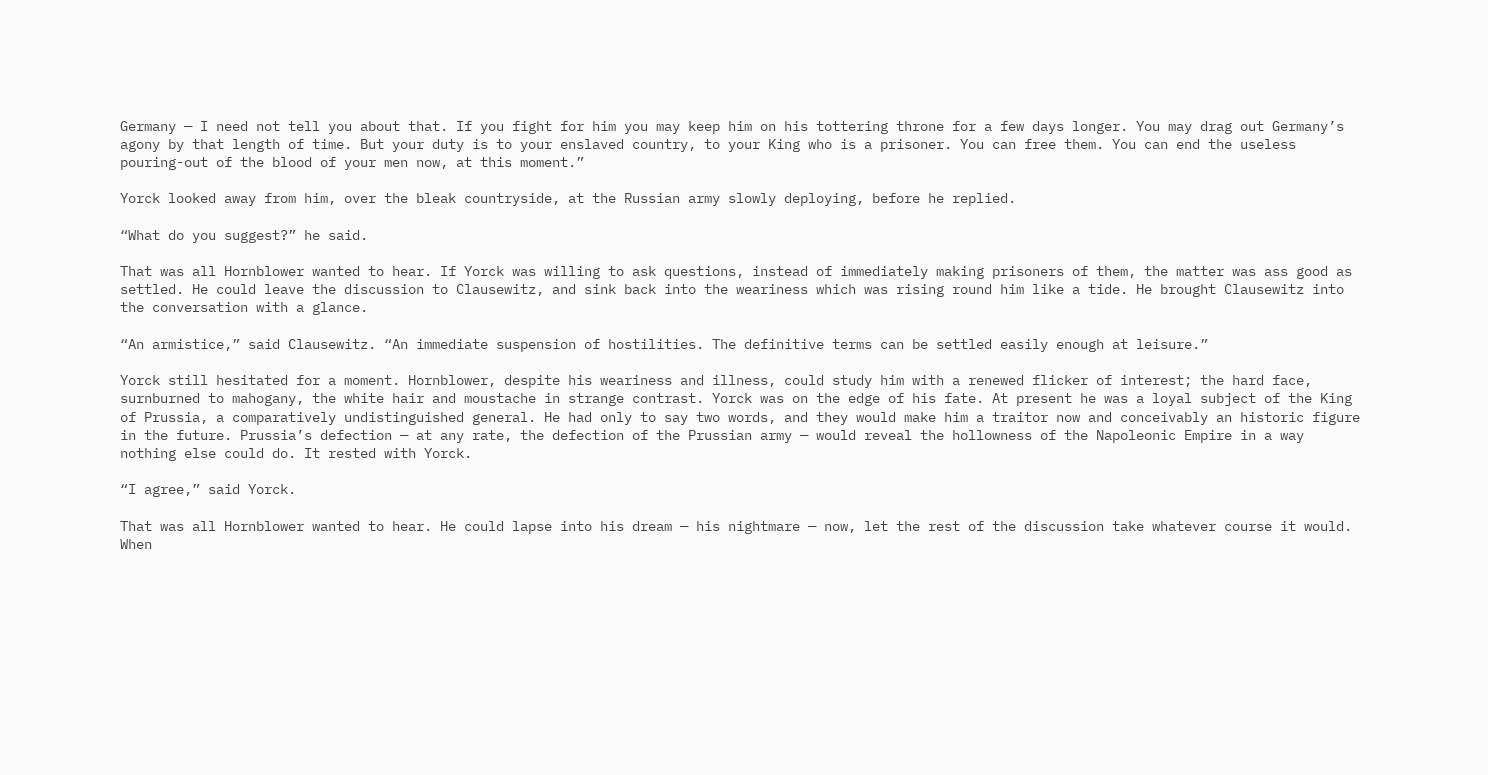Germany — I need not tell you about that. If you fight for him you may keep him on his tottering throne for a few days longer. You may drag out Germany’s agony by that length of time. But your duty is to your enslaved country, to your King who is a prisoner. You can free them. You can end the useless pouring-out of the blood of your men now, at this moment.”

Yorck looked away from him, over the bleak countryside, at the Russian army slowly deploying, before he replied.

“What do you suggest?” he said.

That was all Hornblower wanted to hear. If Yorck was willing to ask questions, instead of immediately making prisoners of them, the matter was ass good as settled. He could leave the discussion to Clausewitz, and sink back into the weariness which was rising round him like a tide. He brought Clausewitz into the conversation with a glance.

“An armistice,” said Clausewitz. “An immediate suspension of hostilities. The definitive terms can be settled easily enough at leisure.”

Yorck still hesitated for a moment. Hornblower, despite his weariness and illness, could study him with a renewed flicker of interest; the hard face, surnburned to mahogany, the white hair and moustache in strange contrast. Yorck was on the edge of his fate. At present he was a loyal subject of the King of Prussia, a comparatively undistinguished general. He had only to say two words, and they would make him a traitor now and conceivably an historic figure in the future. Prussia’s defection — at any rate, the defection of the Prussian army — would reveal the hollowness of the Napoleonic Empire in a way nothing else could do. It rested with Yorck.

“I agree,” said Yorck.

That was all Hornblower wanted to hear. He could lapse into his dream — his nightmare — now, let the rest of the discussion take whatever course it would. When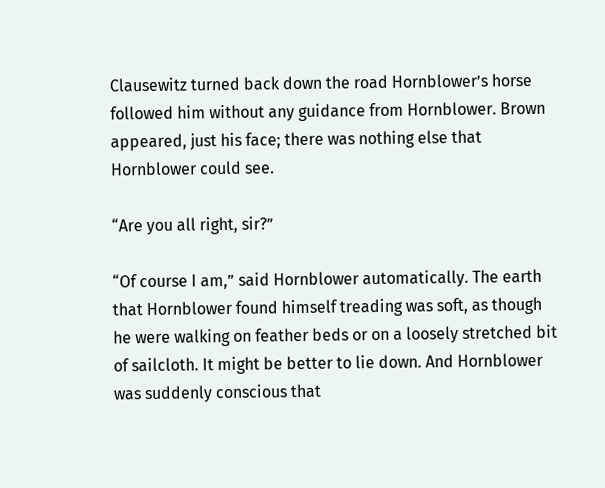Clausewitz turned back down the road Hornblower’s horse followed him without any guidance from Hornblower. Brown appeared, just his face; there was nothing else that Hornblower could see.

“Are you all right, sir?”

“Of course I am,” said Hornblower automatically. The earth that Hornblower found himself treading was soft, as though he were walking on feather beds or on a loosely stretched bit of sailcloth. It might be better to lie down. And Hornblower was suddenly conscious that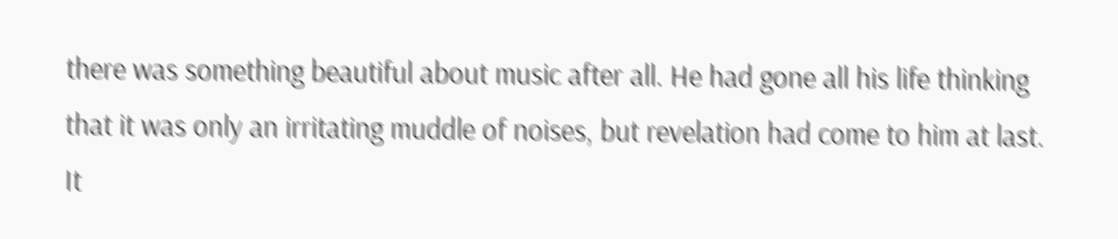there was something beautiful about music after all. He had gone all his life thinking that it was only an irritating muddle of noises, but revelation had come to him at last. It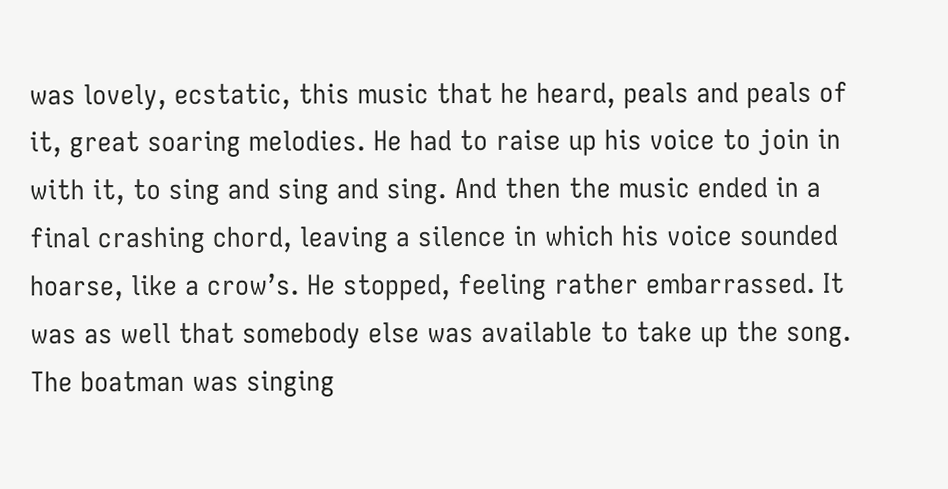was lovely, ecstatic, this music that he heard, peals and peals of it, great soaring melodies. He had to raise up his voice to join in with it, to sing and sing and sing. And then the music ended in a final crashing chord, leaving a silence in which his voice sounded hoarse, like a crow’s. He stopped, feeling rather embarrassed. It was as well that somebody else was available to take up the song. The boatman was singing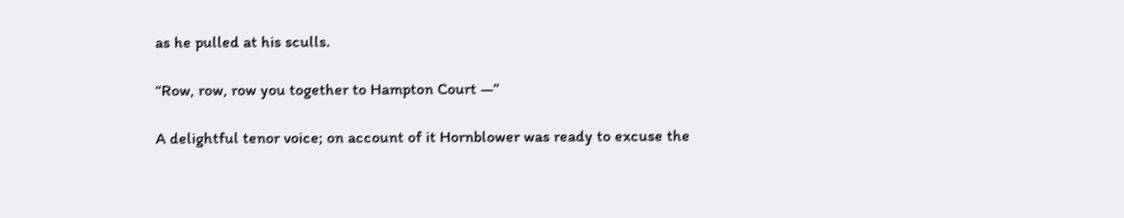as he pulled at his sculls.

“Row, row, row you together to Hampton Court —”

A delightful tenor voice; on account of it Hornblower was ready to excuse the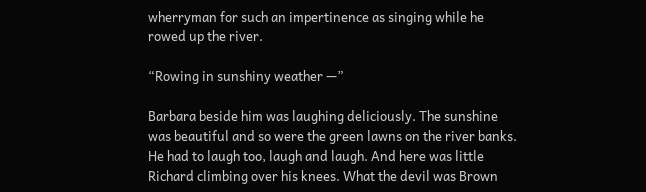wherryman for such an impertinence as singing while he rowed up the river.

“Rowing in sunshiny weather —”

Barbara beside him was laughing deliciously. The sunshine was beautiful and so were the green lawns on the river banks. He had to laugh too, laugh and laugh. And here was little Richard climbing over his knees. What the devil was Brown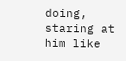doing, staring at him like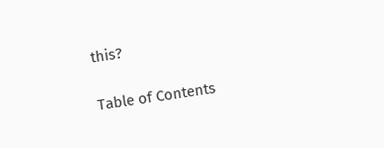this?

Table of Contents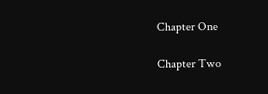Chapter One

Chapter Two